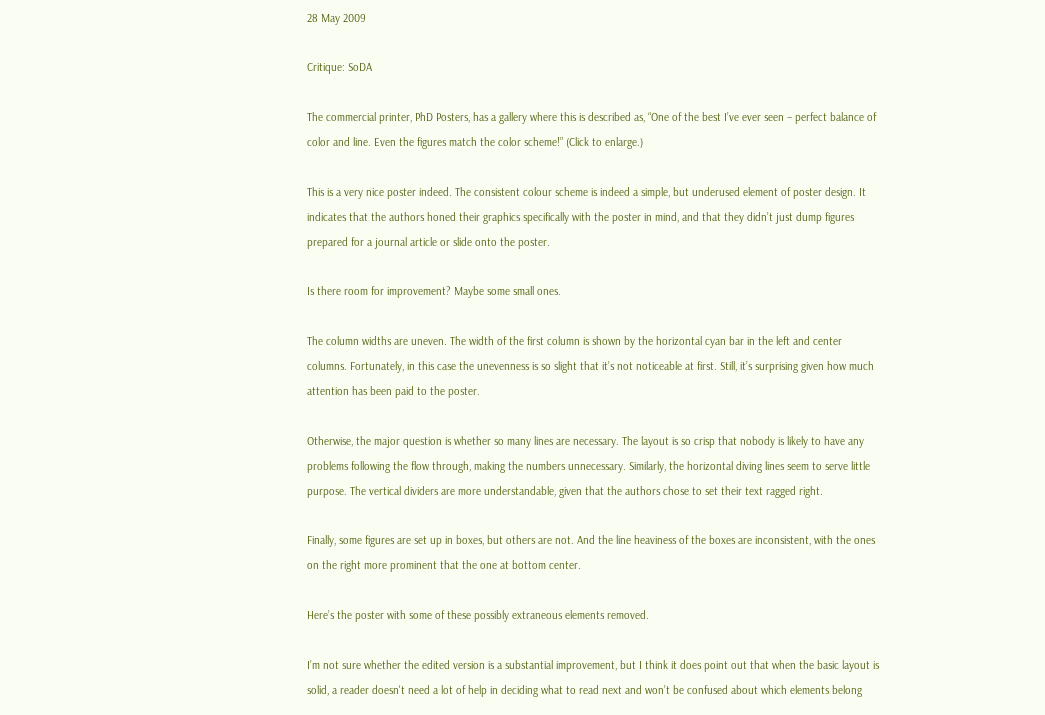28 May 2009

Critique: SoDA

The commercial printer, PhD Posters, has a gallery where this is described as, “One of the best I’ve ever seen – perfect balance of color and line. Even the figures match the color scheme!” (Click to enlarge.)

This is a very nice poster indeed. The consistent colour scheme is indeed a simple, but underused element of poster design. It indicates that the authors honed their graphics specifically with the poster in mind, and that they didn’t just dump figures prepared for a journal article or slide onto the poster.

Is there room for improvement? Maybe some small ones.

The column widths are uneven. The width of the first column is shown by the horizontal cyan bar in the left and center columns. Fortunately, in this case the unevenness is so slight that it’s not noticeable at first. Still, it’s surprising given how much attention has been paid to the poster.

Otherwise, the major question is whether so many lines are necessary. The layout is so crisp that nobody is likely to have any problems following the flow through, making the numbers unnecessary. Similarly, the horizontal diving lines seem to serve little purpose. The vertical dividers are more understandable, given that the authors chose to set their text ragged right.

Finally, some figures are set up in boxes, but others are not. And the line heaviness of the boxes are inconsistent, with the ones on the right more prominent that the one at bottom center.

Here’s the poster with some of these possibly extraneous elements removed.

I’m not sure whether the edited version is a substantial improvement, but I think it does point out that when the basic layout is solid, a reader doesn't need a lot of help in deciding what to read next and won’t be confused about which elements belong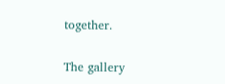together.

The gallery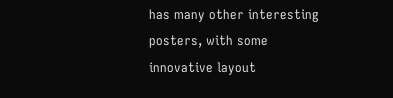has many other interesting posters, with some innovative layout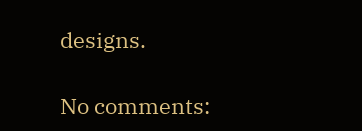designs.

No comments: